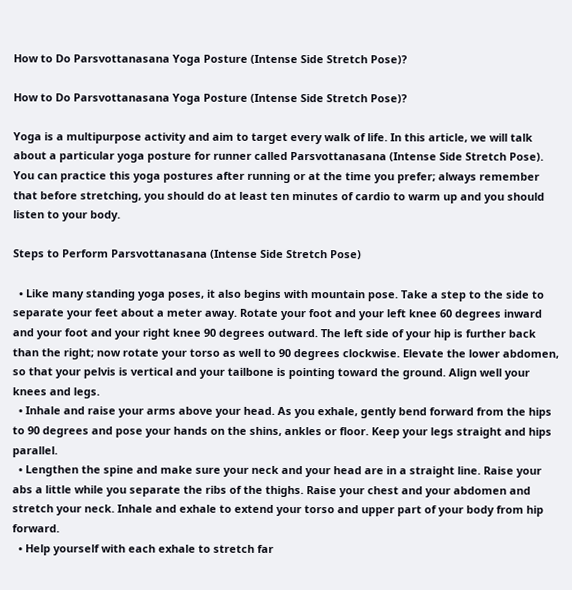How to Do Parsvottanasana Yoga Posture (Intense Side Stretch Pose)?

How to Do Parsvottanasana Yoga Posture (Intense Side Stretch Pose)?

Yoga is a multipurpose activity and aim to target every walk of life. In this article, we will talk about a particular yoga posture for runner called Parsvottanasana (Intense Side Stretch Pose). You can practice this yoga postures after running or at the time you prefer; always remember that before stretching, you should do at least ten minutes of cardio to warm up and you should listen to your body.

Steps to Perform Parsvottanasana (Intense Side Stretch Pose)

  • Like many standing yoga poses, it also begins with mountain pose. Take a step to the side to separate your feet about a meter away. Rotate your foot and your left knee 60 degrees inward and your foot and your right knee 90 degrees outward. The left side of your hip is further back than the right; now rotate your torso as well to 90 degrees clockwise. Elevate the lower abdomen, so that your pelvis is vertical and your tailbone is pointing toward the ground. Align well your knees and legs.
  • Inhale and raise your arms above your head. As you exhale, gently bend forward from the hips to 90 degrees and pose your hands on the shins, ankles or floor. Keep your legs straight and hips parallel.
  • Lengthen the spine and make sure your neck and your head are in a straight line. Raise your abs a little while you separate the ribs of the thighs. Raise your chest and your abdomen and stretch your neck. Inhale and exhale to extend your torso and upper part of your body from hip forward.
  • Help yourself with each exhale to stretch far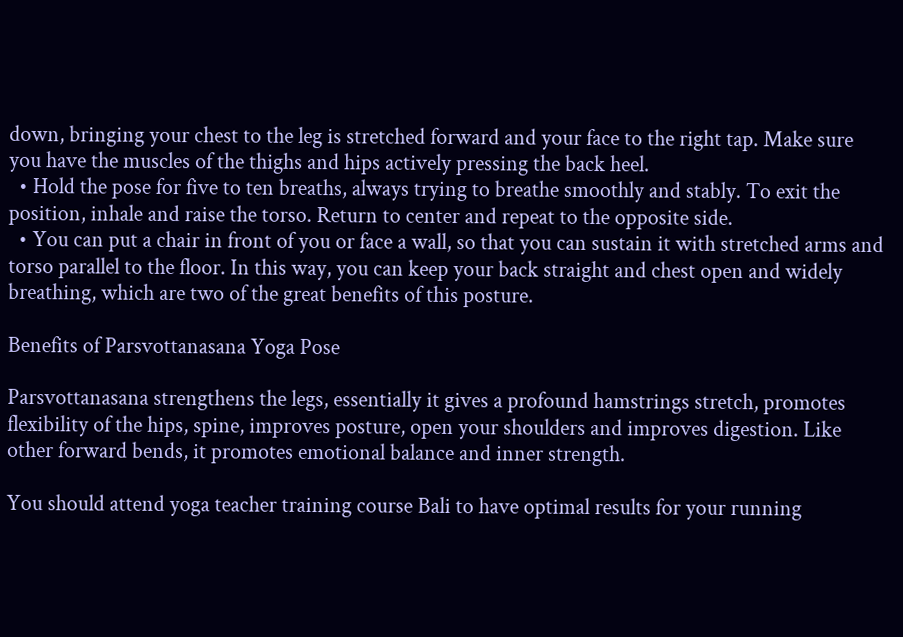down, bringing your chest to the leg is stretched forward and your face to the right tap. Make sure you have the muscles of the thighs and hips actively pressing the back heel.
  • Hold the pose for five to ten breaths, always trying to breathe smoothly and stably. To exit the position, inhale and raise the torso. Return to center and repeat to the opposite side.
  • You can put a chair in front of you or face a wall, so that you can sustain it with stretched arms and torso parallel to the floor. In this way, you can keep your back straight and chest open and widely breathing, which are two of the great benefits of this posture.

Benefits of Parsvottanasana Yoga Pose

Parsvottanasana strengthens the legs, essentially it gives a profound hamstrings stretch, promotes flexibility of the hips, spine, improves posture, open your shoulders and improves digestion. Like other forward bends, it promotes emotional balance and inner strength.

You should attend yoga teacher training course Bali to have optimal results for your running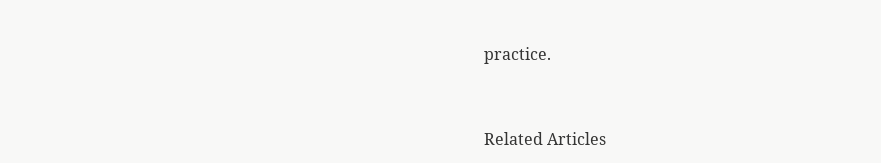practice.


Related Articles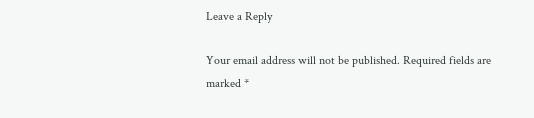Leave a Reply

Your email address will not be published. Required fields are marked *